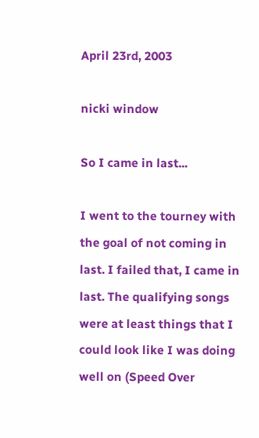April 23rd, 2003

nicki window

So I came in last...

I went to the tourney with the goal of not coming in last. I failed that, I came in last. The qualifying songs were at least things that I could look like I was doing well on (Speed Over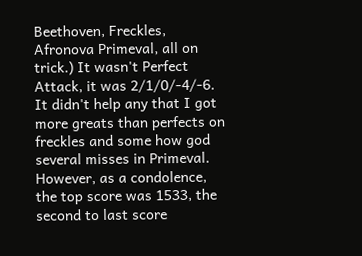Beethoven, Freckles, Afronova Primeval, all on trick.) It wasn't Perfect Attack, it was 2/1/0/-4/-6. It didn't help any that I got more greats than perfects on freckles and some how god several misses in Primeval. However, as a condolence, the top score was 1533, the second to last score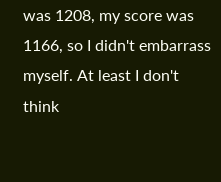was 1208, my score was 1166, so I didn't embarrass myself. At least I don't think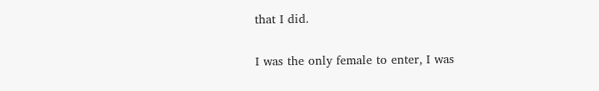that I did.

I was the only female to enter, I was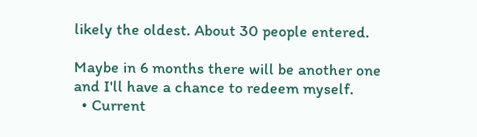likely the oldest. About 30 people entered.

Maybe in 6 months there will be another one and I'll have a chance to redeem myself.
  • Current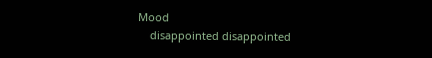Mood
    disappointed disappointed